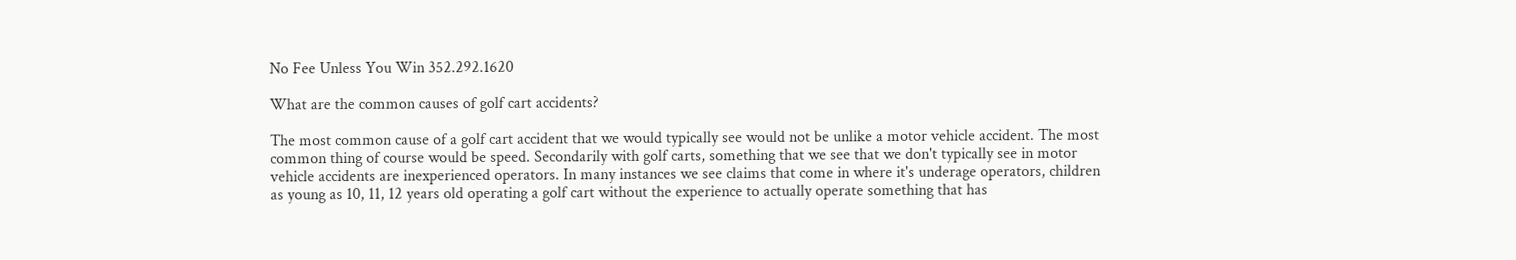No Fee Unless You Win 352.292.1620

What are the common causes of golf cart accidents?

The most common cause of a golf cart accident that we would typically see would not be unlike a motor vehicle accident. The most common thing of course would be speed. Secondarily with golf carts, something that we see that we don't typically see in motor vehicle accidents are inexperienced operators. In many instances we see claims that come in where it's underage operators, children as young as 10, 11, 12 years old operating a golf cart without the experience to actually operate something that has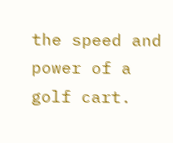the speed and power of a golf cart.